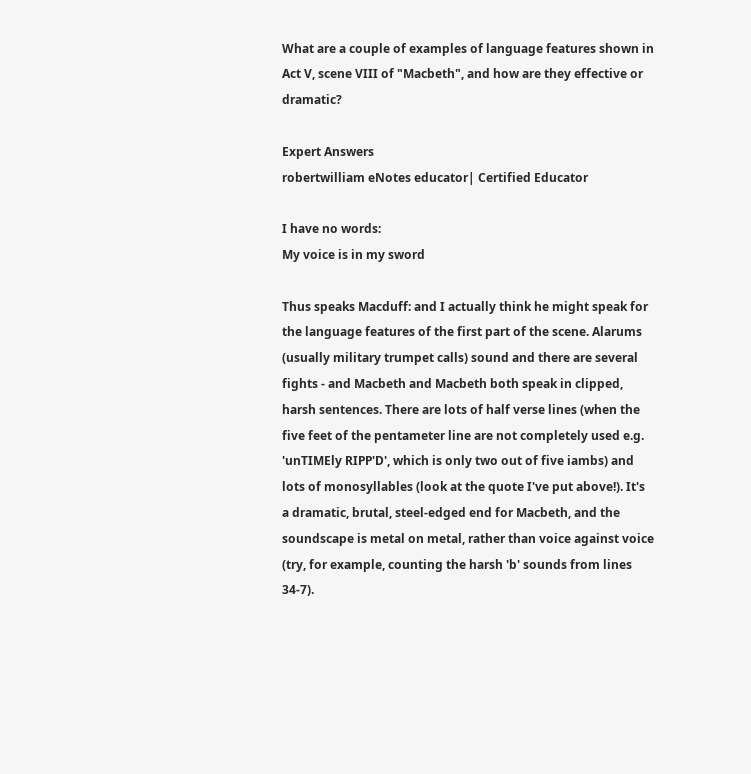What are a couple of examples of language features shown in Act V, scene VIII of "Macbeth", and how are they effective or dramatic?

Expert Answers
robertwilliam eNotes educator| Certified Educator

I have no words:
My voice is in my sword

Thus speaks Macduff: and I actually think he might speak for the language features of the first part of the scene. Alarums (usually military trumpet calls) sound and there are several fights - and Macbeth and Macbeth both speak in clipped, harsh sentences. There are lots of half verse lines (when the five feet of the pentameter line are not completely used e.g. 'unTIMEly RIPP'D', which is only two out of five iambs) and lots of monosyllables (look at the quote I've put above!). It's a dramatic, brutal, steel-edged end for Macbeth, and the soundscape is metal on metal, rather than voice against voice (try, for example, counting the harsh 'b' sounds from lines 34-7).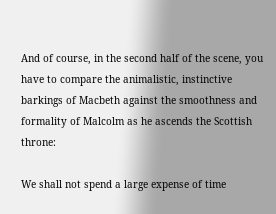And of course, in the second half of the scene, you have to compare the animalistic, instinctive barkings of Macbeth against the smoothness and formality of Malcolm as he ascends the Scottish throne:

We shall not spend a large expense of time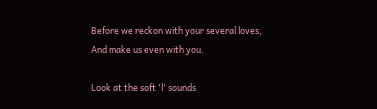Before we reckon with your several loves,
And make us even with you.

Look at the soft 'l' sounds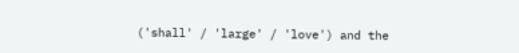('shall' / 'large' / 'love') and the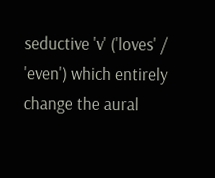seductive 'v' ('loves' / 'even') which entirely change the aural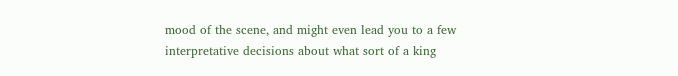mood of the scene, and might even lead you to a few interpretative decisions about what sort of a king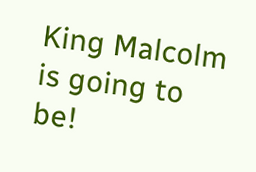King Malcolm is going to be!